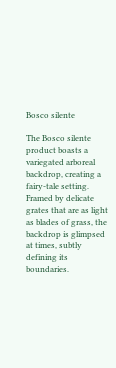Bosco silente

The Bosco silente product boasts a variegated arboreal backdrop, creating a fairy-tale setting. Framed by delicate grates that are as light as blades of grass, the backdrop is glimpsed at times, subtly defining its boundaries.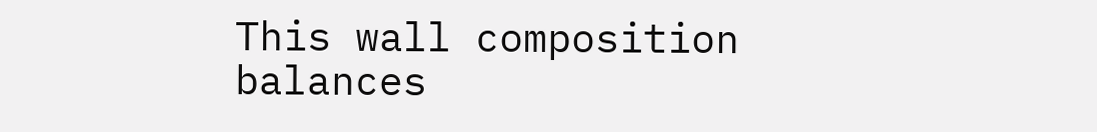This wall composition balances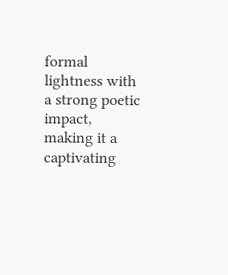formal lightness with a strong poetic impact, making it a captivating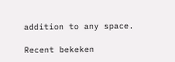addition to any space.

Recent bekeken